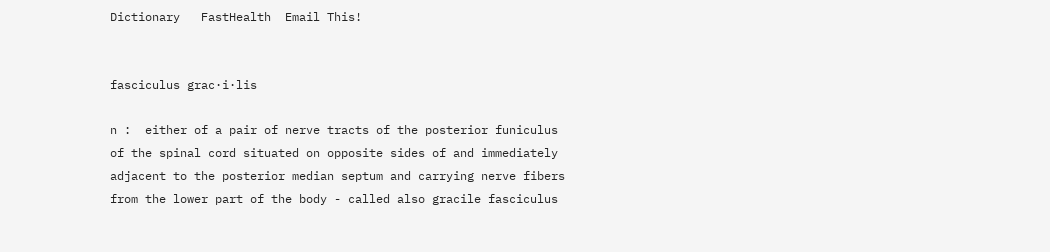Dictionary   FastHealth  Email This!


fasciculus grac·i·lis

n :  either of a pair of nerve tracts of the posterior funiculus of the spinal cord situated on opposite sides of and immediately adjacent to the posterior median septum and carrying nerve fibers from the lower part of the body - called also gracile fasciculus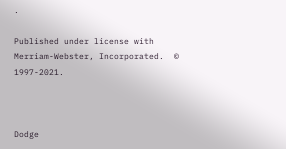.

Published under license with Merriam-Webster, Incorporated.  © 1997-2021.



Dodge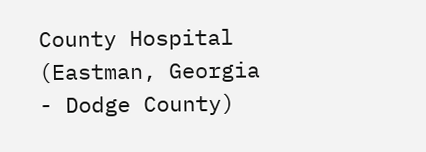County Hospital (Eastman, Georgia - Dodge County)